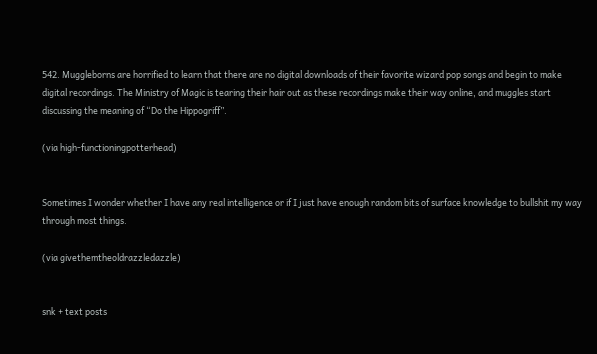542. Muggleborns are horrified to learn that there are no digital downloads of their favorite wizard pop songs and begin to make digital recordings. The Ministry of Magic is tearing their hair out as these recordings make their way online, and muggles start discussing the meaning of “Do the Hippogriff”.

(via high-functioningpotterhead)


Sometimes I wonder whether I have any real intelligence or if I just have enough random bits of surface knowledge to bullshit my way through most things.

(via givethemtheoldrazzledazzle)


snk + text posts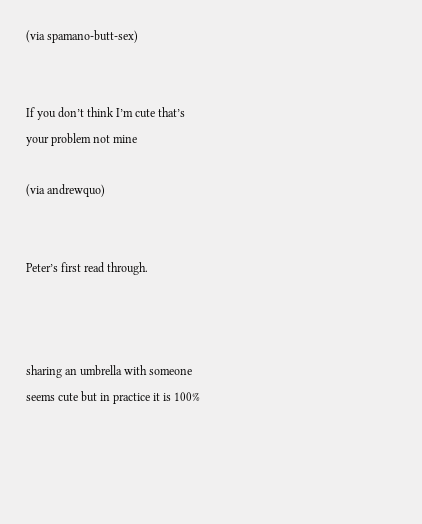(via spamano-butt-sex)


If you don’t think I’m cute that’s your problem not mine

(via andrewquo)


Peter’s first read through.



sharing an umbrella with someone seems cute but in practice it is 100%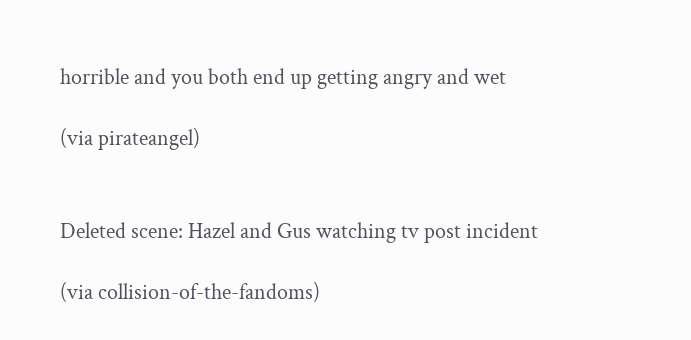horrible and you both end up getting angry and wet

(via pirateangel)


Deleted scene: Hazel and Gus watching tv post incident

(via collision-of-the-fandoms)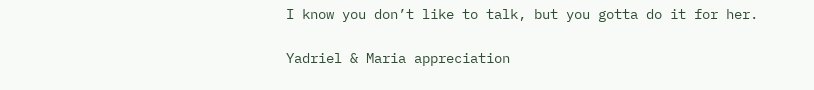I know you don’t like to talk, but you gotta do it for her.

Yadriel & Maria appreciation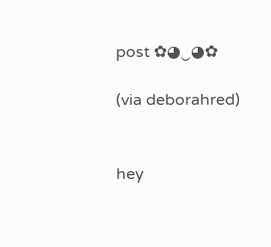post ✿◕‿◕✿

(via deborahred)


hey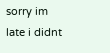sorry im late i didnt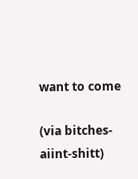want to come

(via bitches-aiint-shitt)